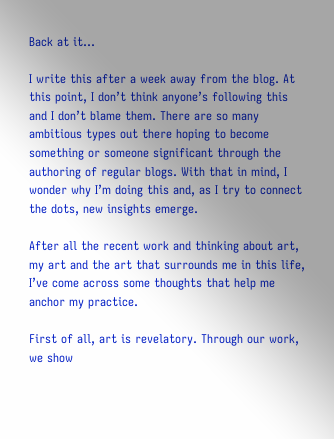Back at it...

I write this after a week away from the blog. At this point, I don’t think anyone’s following this and I don’t blame them. There are so many ambitious types out there hoping to become something or someone significant through the authoring of regular blogs. With that in mind, I wonder why I’m doing this and, as I try to connect the dots, new insights emerge.

After all the recent work and thinking about art, my art and the art that surrounds me in this life, I’ve come across some thoughts that help me anchor my practice.

First of all, art is revelatory. Through our work, we show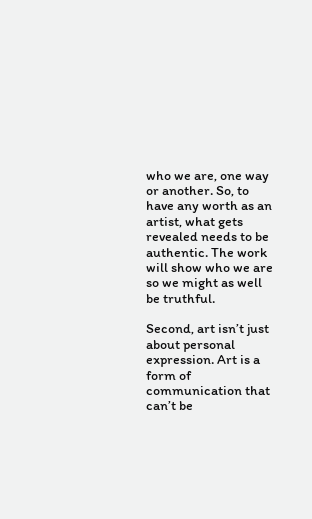who we are, one way or another. So, to have any worth as an artist, what gets revealed needs to be authentic. The work will show who we are so we might as well be truthful.

Second, art isn’t just about personal expression. Art is a form of communication that can’t be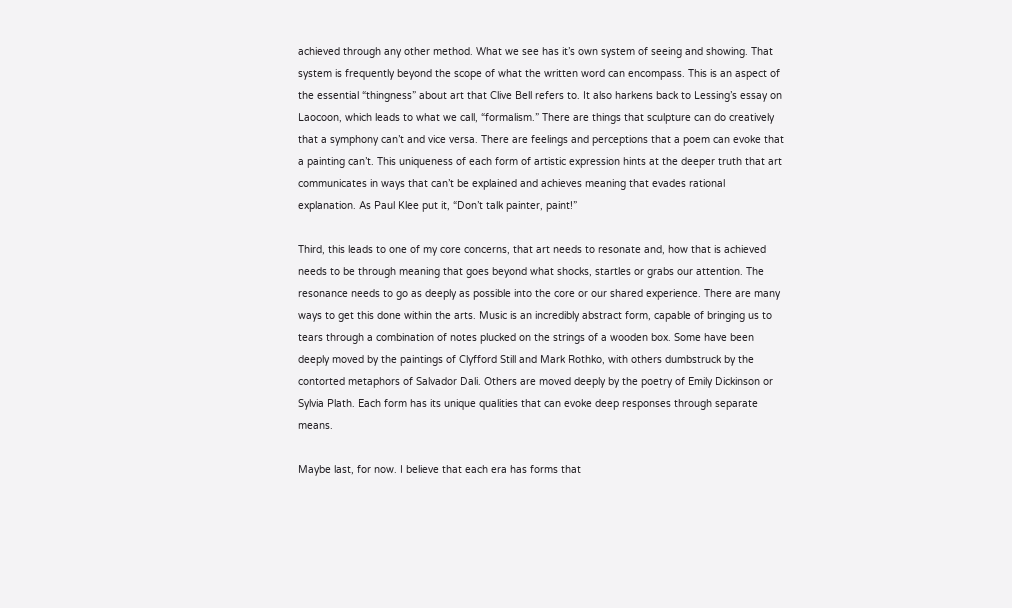achieved through any other method. What we see has it’s own system of seeing and showing. That system is frequently beyond the scope of what the written word can encompass. This is an aspect of the essential “thingness” about art that Clive Bell refers to. It also harkens back to Lessing’s essay on Laocoon, which leads to what we call, “formalism.” There are things that sculpture can do creatively that a symphony can’t and vice versa. There are feelings and perceptions that a poem can evoke that a painting can’t. This uniqueness of each form of artistic expression hints at the deeper truth that art communicates in ways that can’t be explained and achieves meaning that evades rational explanation. As Paul Klee put it, “Don’t talk painter, paint!”

Third, this leads to one of my core concerns, that art needs to resonate and, how that is achieved needs to be through meaning that goes beyond what shocks, startles or grabs our attention. The resonance needs to go as deeply as possible into the core or our shared experience. There are many ways to get this done within the arts. Music is an incredibly abstract form, capable of bringing us to tears through a combination of notes plucked on the strings of a wooden box. Some have been deeply moved by the paintings of Clyfford Still and Mark Rothko, with others dumbstruck by the contorted metaphors of Salvador Dali. Others are moved deeply by the poetry of Emily Dickinson or Sylvia Plath. Each form has its unique qualities that can evoke deep responses through separate means.

Maybe last, for now. I believe that each era has forms that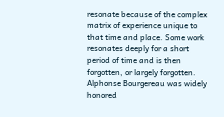resonate because of the complex matrix of experience unique to that time and place. Some work resonates deeply for a short period of time and is then forgotten, or largely forgotten. Alphonse Bourgereau was widely honored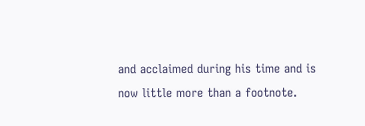and acclaimed during his time and is now little more than a footnote.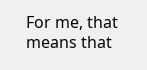For me, that means that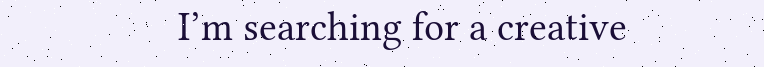I’m searching for a creative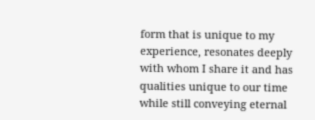form that is unique to my experience, resonates deeply with whom I share it and has qualities unique to our time while still conveying eternal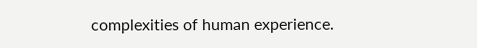complexities of human experience.